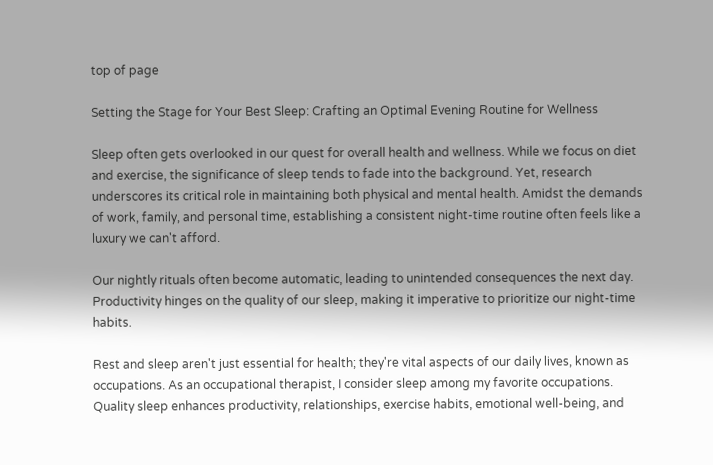top of page

Setting the Stage for Your Best Sleep: Crafting an Optimal Evening Routine for Wellness

Sleep often gets overlooked in our quest for overall health and wellness. While we focus on diet and exercise, the significance of sleep tends to fade into the background. Yet, research underscores its critical role in maintaining both physical and mental health. Amidst the demands of work, family, and personal time, establishing a consistent night-time routine often feels like a luxury we can't afford.

Our nightly rituals often become automatic, leading to unintended consequences the next day. Productivity hinges on the quality of our sleep, making it imperative to prioritize our night-time habits.

Rest and sleep aren't just essential for health; they're vital aspects of our daily lives, known as occupations. As an occupational therapist, I consider sleep among my favorite occupations. Quality sleep enhances productivity, relationships, exercise habits, emotional well-being, and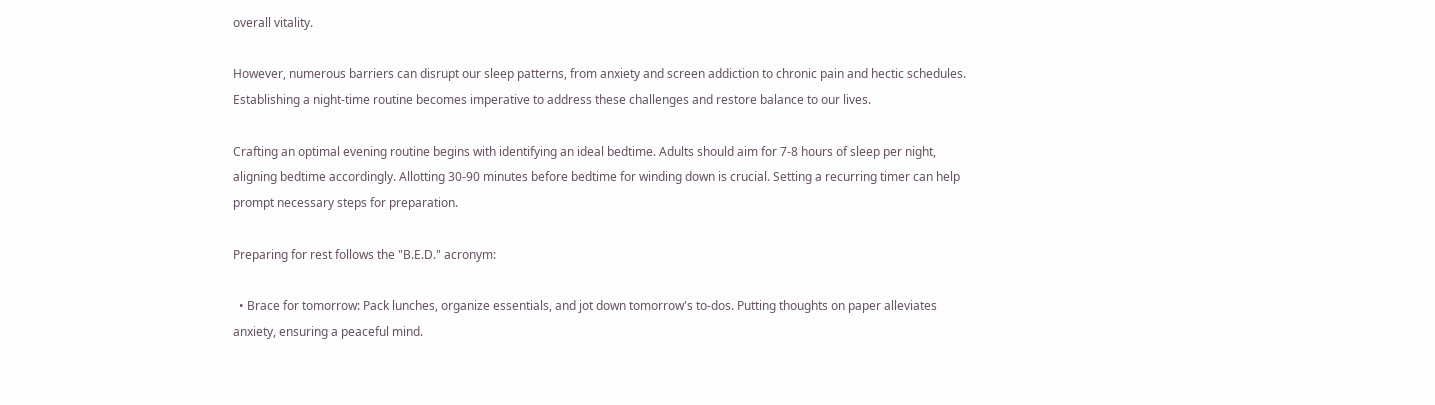overall vitality.

However, numerous barriers can disrupt our sleep patterns, from anxiety and screen addiction to chronic pain and hectic schedules. Establishing a night-time routine becomes imperative to address these challenges and restore balance to our lives.

Crafting an optimal evening routine begins with identifying an ideal bedtime. Adults should aim for 7-8 hours of sleep per night, aligning bedtime accordingly. Allotting 30-90 minutes before bedtime for winding down is crucial. Setting a recurring timer can help prompt necessary steps for preparation.

Preparing for rest follows the "B.E.D." acronym:

  • Brace for tomorrow: Pack lunches, organize essentials, and jot down tomorrow's to-dos. Putting thoughts on paper alleviates anxiety, ensuring a peaceful mind.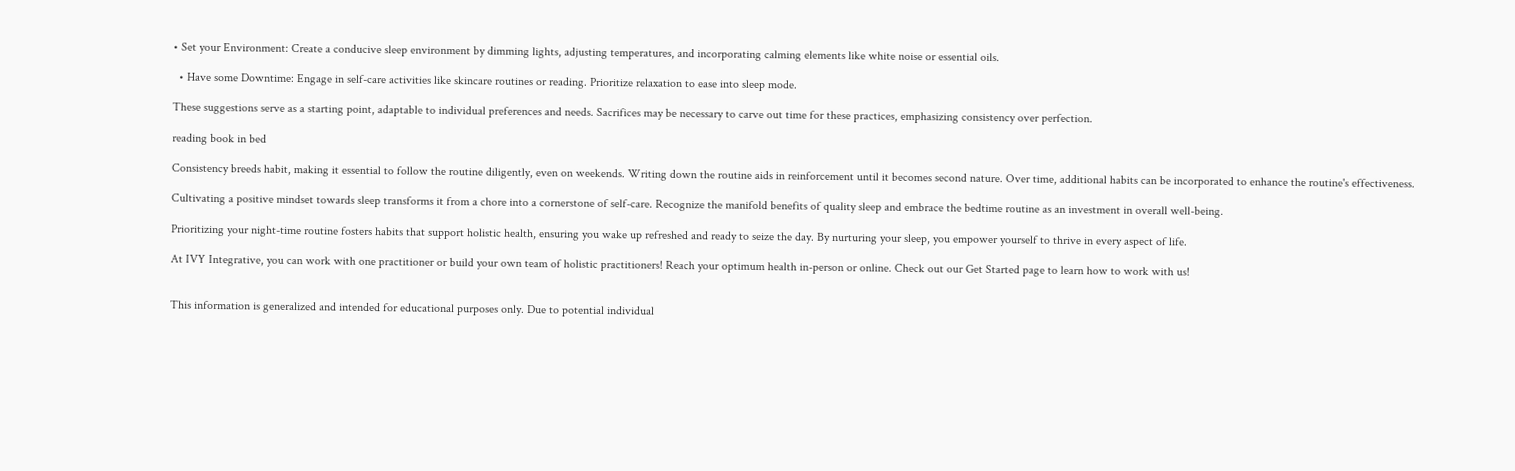• Set your Environment: Create a conducive sleep environment by dimming lights, adjusting temperatures, and incorporating calming elements like white noise or essential oils.

  • Have some Downtime: Engage in self-care activities like skincare routines or reading. Prioritize relaxation to ease into sleep mode.

These suggestions serve as a starting point, adaptable to individual preferences and needs. Sacrifices may be necessary to carve out time for these practices, emphasizing consistency over perfection.

reading book in bed

Consistency breeds habit, making it essential to follow the routine diligently, even on weekends. Writing down the routine aids in reinforcement until it becomes second nature. Over time, additional habits can be incorporated to enhance the routine's effectiveness.

Cultivating a positive mindset towards sleep transforms it from a chore into a cornerstone of self-care. Recognize the manifold benefits of quality sleep and embrace the bedtime routine as an investment in overall well-being.

Prioritizing your night-time routine fosters habits that support holistic health, ensuring you wake up refreshed and ready to seize the day. By nurturing your sleep, you empower yourself to thrive in every aspect of life.

At IVY Integrative, you can work with one practitioner or build your own team of holistic practitioners! Reach your optimum health in-person or online. Check out our Get Started page to learn how to work with us!


This information is generalized and intended for educational purposes only. Due to potential individual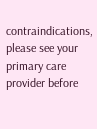contraindications, please see your primary care provider before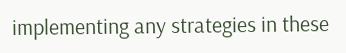implementing any strategies in these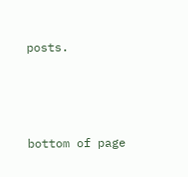posts.



bottom of page